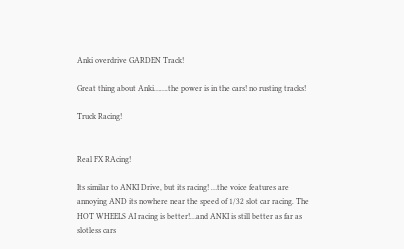Anki overdrive GARDEN Track!

Great thing about Anki…….the power is in the cars! no rusting tracks!

Truck Racing!


Real FX RAcing!

Its similar to ANKI Drive, but its racing! …the voice features are annoying AND its nowhere near the speed of 1/32 slot car racing. The HOT WHEELS AI racing is better!…and ANKI is still better as far as slotless cars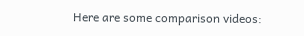Here are some comparison videos: